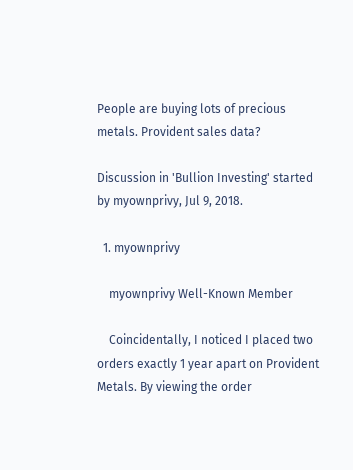People are buying lots of precious metals. Provident sales data?

Discussion in 'Bullion Investing' started by myownprivy, Jul 9, 2018.

  1. myownprivy

    myownprivy Well-Known Member

    Coincidentally, I noticed I placed two orders exactly 1 year apart on Provident Metals. By viewing the order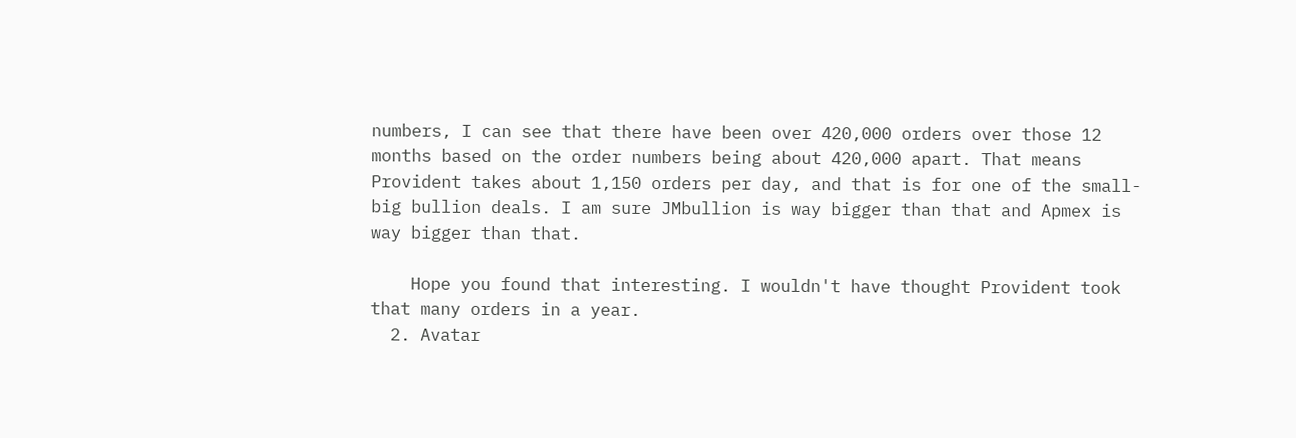numbers, I can see that there have been over 420,000 orders over those 12 months based on the order numbers being about 420,000 apart. That means Provident takes about 1,150 orders per day, and that is for one of the small-big bullion deals. I am sure JMbullion is way bigger than that and Apmex is way bigger than that.

    Hope you found that interesting. I wouldn't have thought Provident took that many orders in a year.
  2. Avatar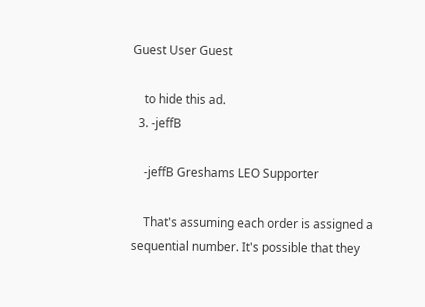Guest User Guest

    to hide this ad.
  3. -jeffB

    -jeffB Greshams LEO Supporter

    That's assuming each order is assigned a sequential number. It's possible that they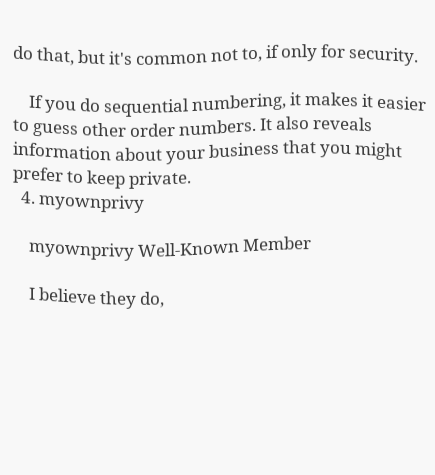do that, but it's common not to, if only for security.

    If you do sequential numbering, it makes it easier to guess other order numbers. It also reveals information about your business that you might prefer to keep private.
  4. myownprivy

    myownprivy Well-Known Member

    I believe they do,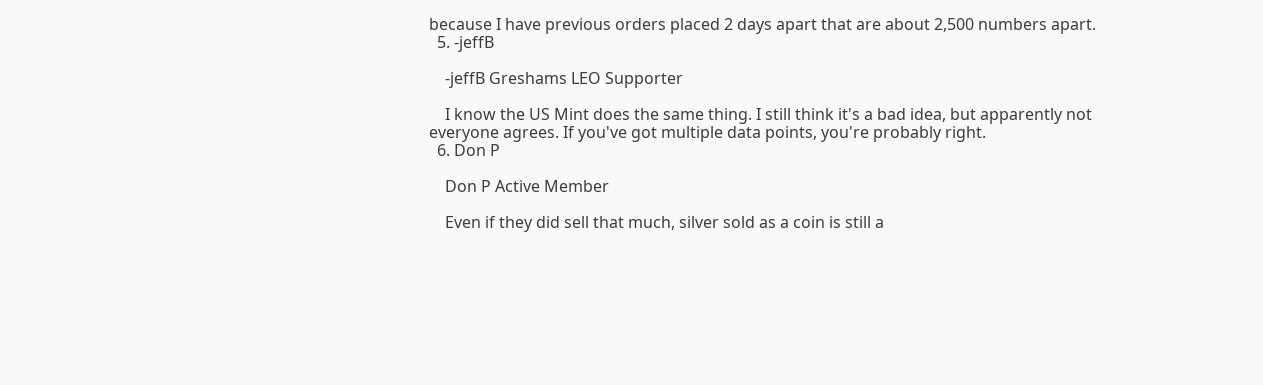because I have previous orders placed 2 days apart that are about 2,500 numbers apart.
  5. -jeffB

    -jeffB Greshams LEO Supporter

    I know the US Mint does the same thing. I still think it's a bad idea, but apparently not everyone agrees. If you've got multiple data points, you're probably right.
  6. Don P

    Don P Active Member

    Even if they did sell that much, silver sold as a coin is still a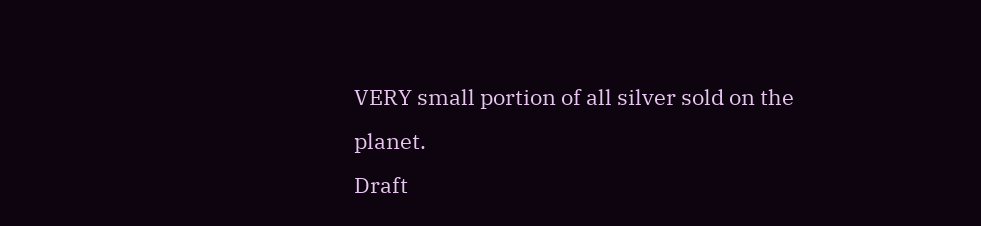VERY small portion of all silver sold on the planet.
Draft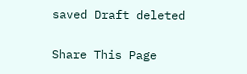saved Draft deleted

Share This Page